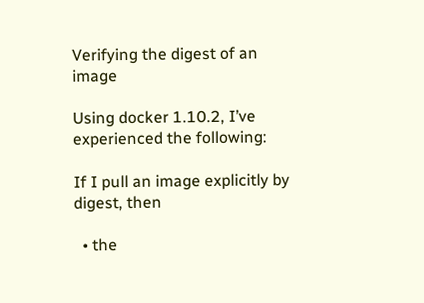Verifying the digest of an image

Using docker 1.10.2, I’ve experienced the following:

If I pull an image explicitly by digest, then

  • the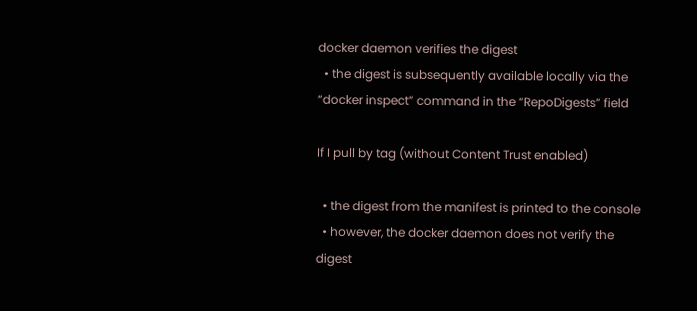docker daemon verifies the digest
  • the digest is subsequently available locally via the “docker inspect” command in the “RepoDigests” field

If I pull by tag (without Content Trust enabled)

  • the digest from the manifest is printed to the console
  • however, the docker daemon does not verify the digest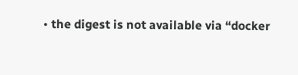• the digest is not available via “docker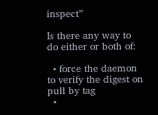inspect”

Is there any way to do either or both of:

  • force the daemon to verify the digest on pull by tag
  •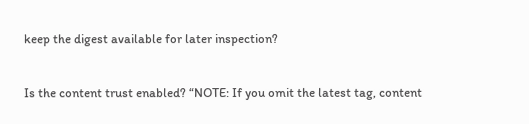keep the digest available for later inspection?


Is the content trust enabled? “NOTE: If you omit the latest tag, content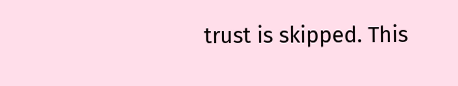trust is skipped. This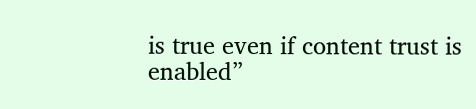is true even if content trust is enabled”